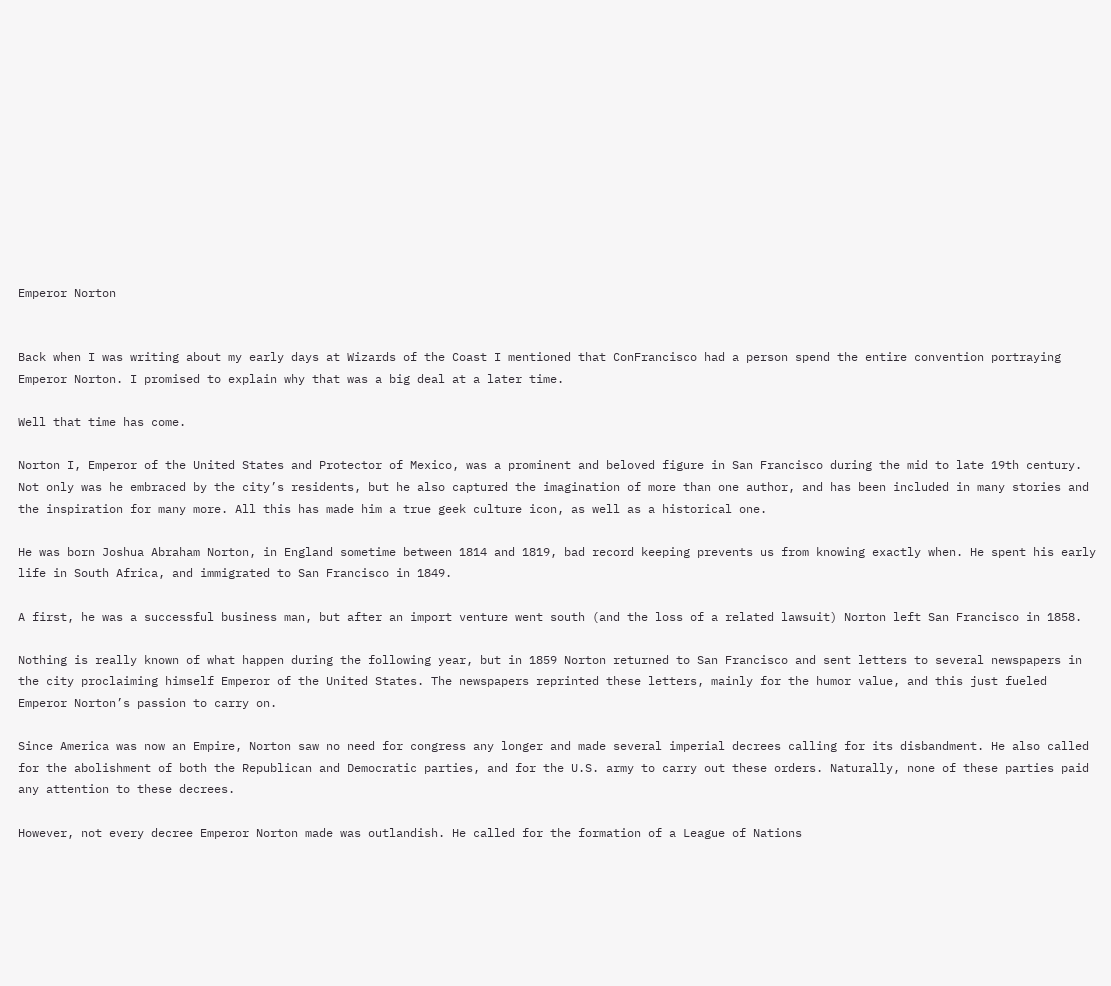Emperor Norton


Back when I was writing about my early days at Wizards of the Coast I mentioned that ConFrancisco had a person spend the entire convention portraying Emperor Norton. I promised to explain why that was a big deal at a later time.

Well that time has come.

Norton I, Emperor of the United States and Protector of Mexico, was a prominent and beloved figure in San Francisco during the mid to late 19th century.  Not only was he embraced by the city’s residents, but he also captured the imagination of more than one author, and has been included in many stories and the inspiration for many more. All this has made him a true geek culture icon, as well as a historical one.

He was born Joshua Abraham Norton, in England sometime between 1814 and 1819, bad record keeping prevents us from knowing exactly when. He spent his early life in South Africa, and immigrated to San Francisco in 1849.

A first, he was a successful business man, but after an import venture went south (and the loss of a related lawsuit) Norton left San Francisco in 1858.

Nothing is really known of what happen during the following year, but in 1859 Norton returned to San Francisco and sent letters to several newspapers in the city proclaiming himself Emperor of the United States. The newspapers reprinted these letters, mainly for the humor value, and this just fueled Emperor Norton’s passion to carry on.

Since America was now an Empire, Norton saw no need for congress any longer and made several imperial decrees calling for its disbandment. He also called for the abolishment of both the Republican and Democratic parties, and for the U.S. army to carry out these orders. Naturally, none of these parties paid any attention to these decrees.

However, not every decree Emperor Norton made was outlandish. He called for the formation of a League of Nations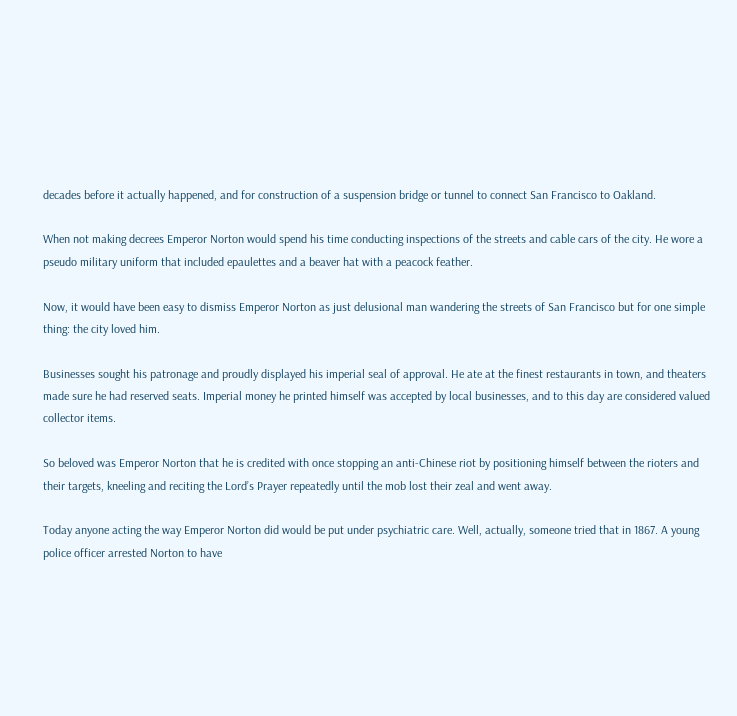decades before it actually happened, and for construction of a suspension bridge or tunnel to connect San Francisco to Oakland.

When not making decrees Emperor Norton would spend his time conducting inspections of the streets and cable cars of the city. He wore a pseudo military uniform that included epaulettes and a beaver hat with a peacock feather.

Now, it would have been easy to dismiss Emperor Norton as just delusional man wandering the streets of San Francisco but for one simple thing: the city loved him.

Businesses sought his patronage and proudly displayed his imperial seal of approval. He ate at the finest restaurants in town, and theaters made sure he had reserved seats. Imperial money he printed himself was accepted by local businesses, and to this day are considered valued collector items.

So beloved was Emperor Norton that he is credited with once stopping an anti-Chinese riot by positioning himself between the rioters and their targets, kneeling and reciting the Lord’s Prayer repeatedly until the mob lost their zeal and went away.

Today anyone acting the way Emperor Norton did would be put under psychiatric care. Well, actually, someone tried that in 1867. A young police officer arrested Norton to have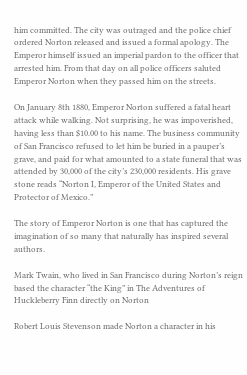him committed. The city was outraged and the police chief ordered Norton released and issued a formal apology. The Emperor himself issued an imperial pardon to the officer that arrested him. From that day on all police officers saluted Emperor Norton when they passed him on the streets.

On January 8th 1880, Emperor Norton suffered a fatal heart attack while walking. Not surprising, he was impoverished, having less than $10.00 to his name. The business community of San Francisco refused to let him be buried in a pauper’s grave, and paid for what amounted to a state funeral that was attended by 30,000 of the city’s 230,000 residents. His grave stone reads “Norton I, Emperor of the United States and Protector of Mexico.”

The story of Emperor Norton is one that has captured the imagination of so many that naturally has inspired several authors.

Mark Twain, who lived in San Francisco during Norton’s reign based the character “the King” in The Adventures of Huckleberry Finn directly on Norton

Robert Louis Stevenson made Norton a character in his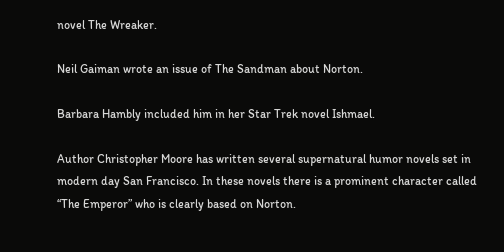novel The Wreaker.

Neil Gaiman wrote an issue of The Sandman about Norton.

Barbara Hambly included him in her Star Trek novel Ishmael.

Author Christopher Moore has written several supernatural humor novels set in modern day San Francisco. In these novels there is a prominent character called “The Emperor” who is clearly based on Norton.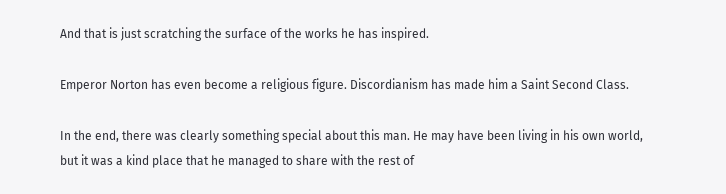And that is just scratching the surface of the works he has inspired.

Emperor Norton has even become a religious figure. Discordianism has made him a Saint Second Class.

In the end, there was clearly something special about this man. He may have been living in his own world, but it was a kind place that he managed to share with the rest of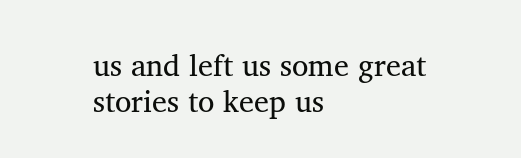us and left us some great stories to keep us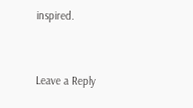inspired.


Leave a Reply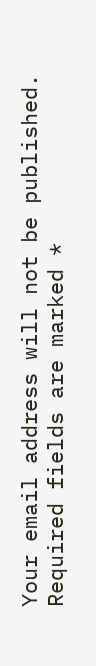Your email address will not be published. Required fields are marked *